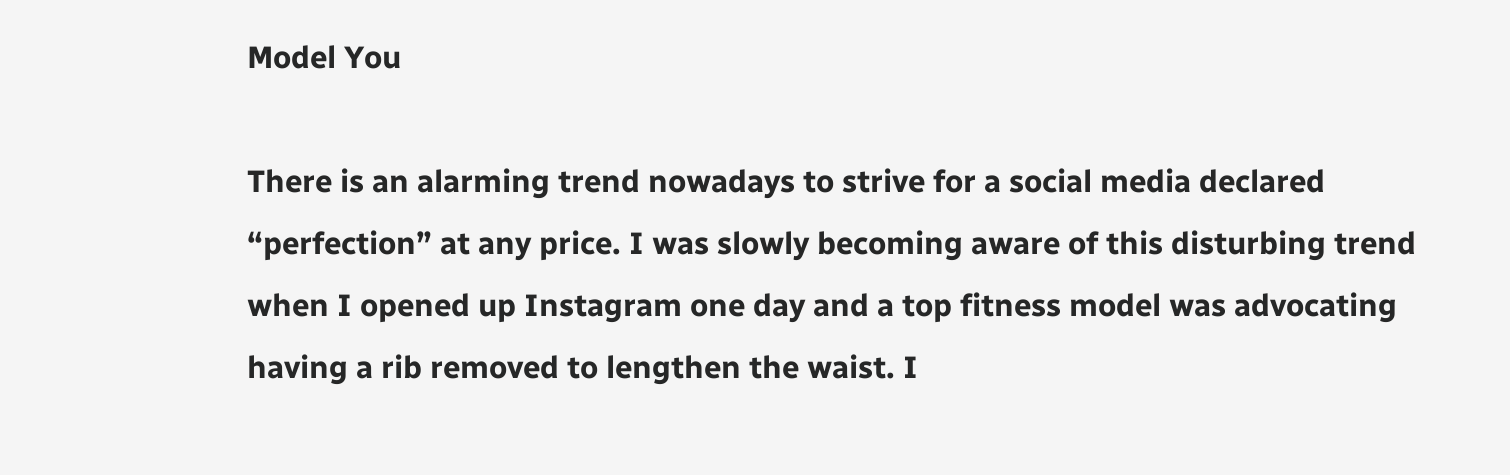Model You

There is an alarming trend nowadays to strive for a social media declared “perfection” at any price. I was slowly becoming aware of this disturbing trend when I opened up Instagram one day and a top fitness model was advocating having a rib removed to lengthen the waist. I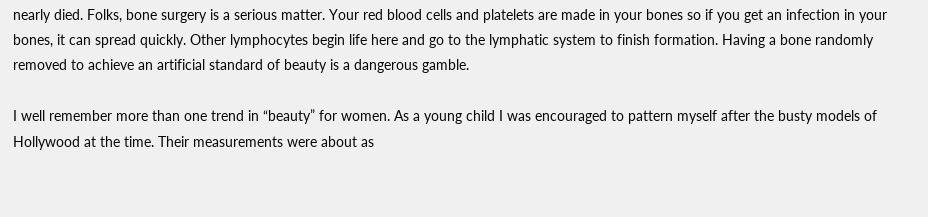nearly died. Folks, bone surgery is a serious matter. Your red blood cells and platelets are made in your bones so if you get an infection in your bones, it can spread quickly. Other lymphocytes begin life here and go to the lymphatic system to finish formation. Having a bone randomly removed to achieve an artificial standard of beauty is a dangerous gamble.

I well remember more than one trend in “beauty” for women. As a young child I was encouraged to pattern myself after the busty models of Hollywood at the time. Their measurements were about as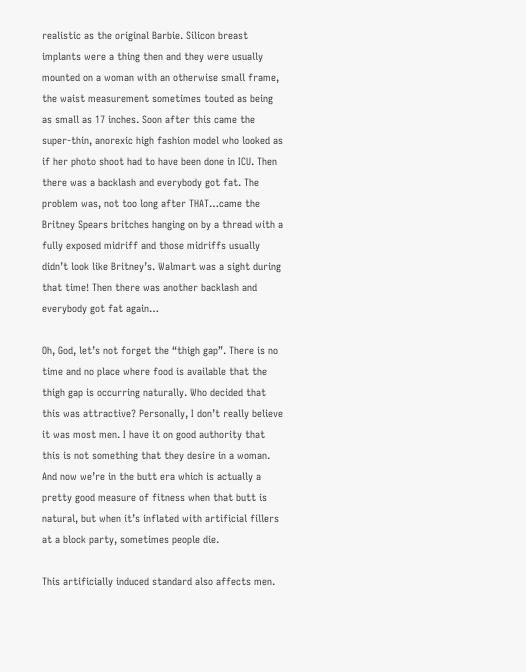realistic as the original Barbie. Silicon breast implants were a thing then and they were usually mounted on a woman with an otherwise small frame, the waist measurement sometimes touted as being as small as 17 inches. Soon after this came the super-thin, anorexic high fashion model who looked as if her photo shoot had to have been done in ICU. Then there was a backlash and everybody got fat. The problem was, not too long after THAT…came the Britney Spears britches hanging on by a thread with a fully exposed midriff and those midriffs usually didn’t look like Britney’s. Walmart was a sight during that time! Then there was another backlash and everybody got fat again…

Oh, God, let’s not forget the “thigh gap”. There is no time and no place where food is available that the thigh gap is occurring naturally. Who decided that this was attractive? Personally, I don’t really believe it was most men. I have it on good authority that this is not something that they desire in a woman. And now we’re in the butt era which is actually a pretty good measure of fitness when that butt is natural, but when it’s inflated with artificial fillers at a block party, sometimes people die.

This artificially induced standard also affects men.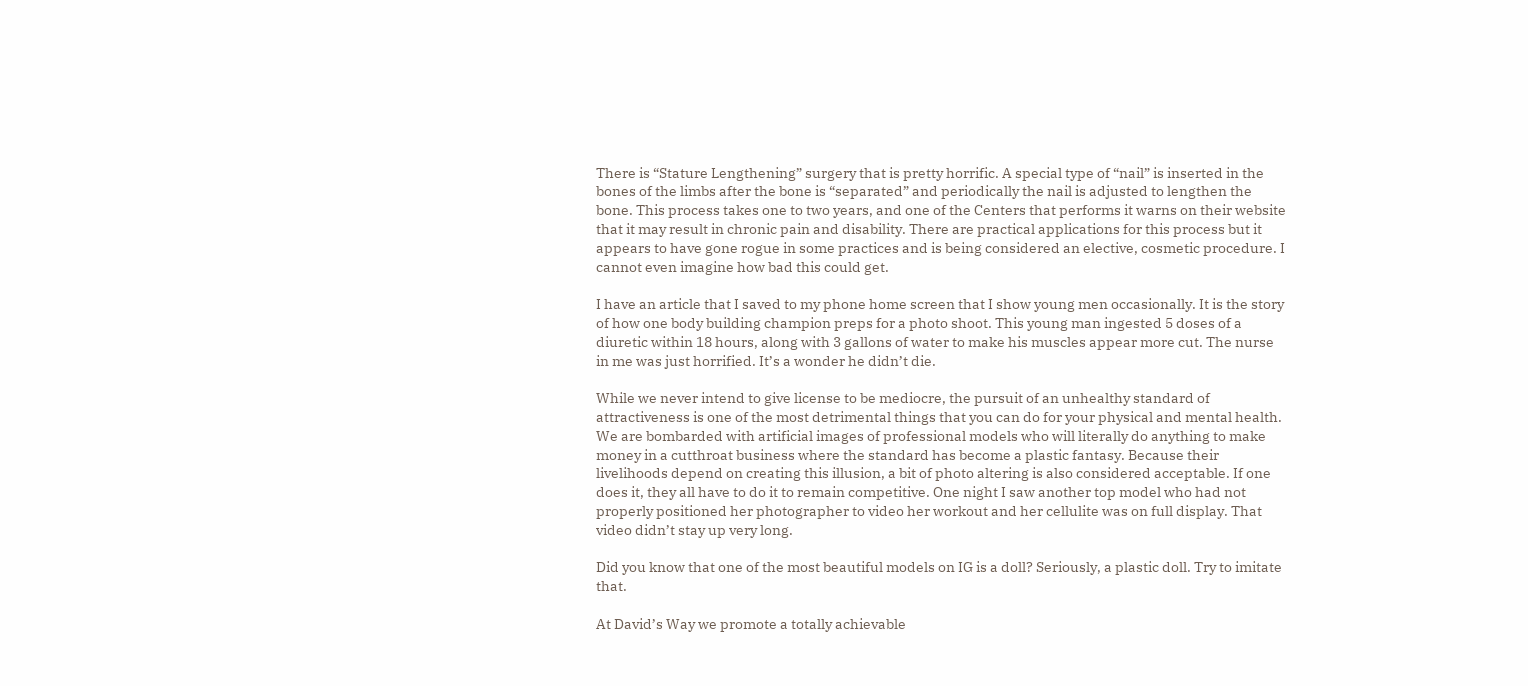There is “Stature Lengthening” surgery that is pretty horrific. A special type of “nail” is inserted in the bones of the limbs after the bone is “separated” and periodically the nail is adjusted to lengthen the bone. This process takes one to two years, and one of the Centers that performs it warns on their website that it may result in chronic pain and disability. There are practical applications for this process but it appears to have gone rogue in some practices and is being considered an elective, cosmetic procedure. I cannot even imagine how bad this could get.

I have an article that I saved to my phone home screen that I show young men occasionally. It is the story of how one body building champion preps for a photo shoot. This young man ingested 5 doses of a diuretic within 18 hours, along with 3 gallons of water to make his muscles appear more cut. The nurse in me was just horrified. It’s a wonder he didn’t die.

While we never intend to give license to be mediocre, the pursuit of an unhealthy standard of attractiveness is one of the most detrimental things that you can do for your physical and mental health. We are bombarded with artificial images of professional models who will literally do anything to make money in a cutthroat business where the standard has become a plastic fantasy. Because their livelihoods depend on creating this illusion, a bit of photo altering is also considered acceptable. If one does it, they all have to do it to remain competitive. One night I saw another top model who had not properly positioned her photographer to video her workout and her cellulite was on full display. That video didn’t stay up very long.

Did you know that one of the most beautiful models on IG is a doll? Seriously, a plastic doll. Try to imitate that.

At David’s Way we promote a totally achievable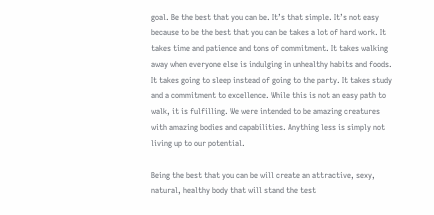goal. Be the best that you can be. It’s that simple. It’s not easy because to be the best that you can be takes a lot of hard work. It takes time and patience and tons of commitment. It takes walking away when everyone else is indulging in unhealthy habits and foods. It takes going to sleep instead of going to the party. It takes study and a commitment to excellence. While this is not an easy path to walk, it is fulfilling. We were intended to be amazing creatures with amazing bodies and capabilities. Anything less is simply not living up to our potential.

Being the best that you can be will create an attractive, sexy, natural, healthy body that will stand the test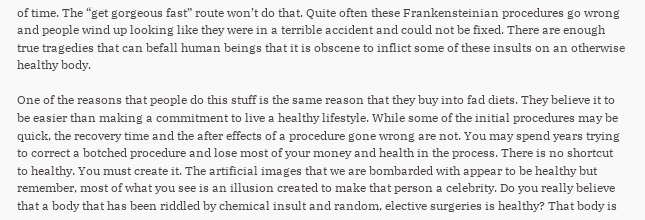of time. The “get gorgeous fast” route won’t do that. Quite often these Frankensteinian procedures go wrong and people wind up looking like they were in a terrible accident and could not be fixed. There are enough true tragedies that can befall human beings that it is obscene to inflict some of these insults on an otherwise healthy body.

One of the reasons that people do this stuff is the same reason that they buy into fad diets. They believe it to be easier than making a commitment to live a healthy lifestyle. While some of the initial procedures may be quick, the recovery time and the after effects of a procedure gone wrong are not. You may spend years trying to correct a botched procedure and lose most of your money and health in the process. There is no shortcut to healthy. You must create it. The artificial images that we are bombarded with appear to be healthy but remember, most of what you see is an illusion created to make that person a celebrity. Do you really believe that a body that has been riddled by chemical insult and random, elective surgeries is healthy? That body is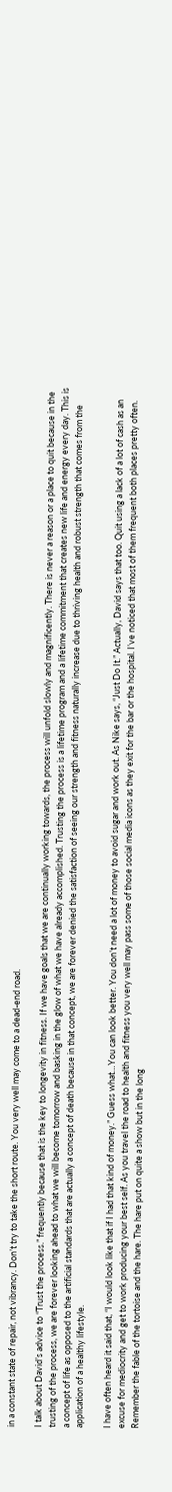in a constant state of repair, not vibrancy. Don’t try to take the short route. You very well may come to a dead-end road.

I talk about David’s advice to “Trust the process.” frequently because that is the key to longevity in fitness. If we have goals that we are continually working towards, the process will unfold slowly and magnificently. There is never a reason or a place to quit because in the trusting of the process, we are forever looking ahead to what we will become tomorrow and basking in the glow of what we have already accomplished. Trusting the process is a lifetime program and a lifetime commitment that creates new life and energy every day. This is a concept of life as opposed to the artificial standards that are actually a concept of death because in that concept, we are forever denied the satisfaction of seeing our strength and fitness naturally increase due to thriving health and robust strength that comes from the application of a healthy lifestyle.

I have often heard it said that, “I would look like that if I had that kind of money.” Guess what…You can look better. You don’t need a lot of money to avoid sugar and work out. As Nike says, “Just Do It.” Actually, David says that too. Quit using a lack of a lot of cash as an excuse for mediocrity and get to work producing your best self. As you travel the road to health and fitness you very well may pass some of those social media icons as they exit for the bar or the hospital. I’ve noticed that most of them frequent both places pretty often. Remember the fable of the tortoise and the hare. The hare put on quite a show but in the long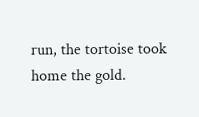run, the tortoise took home the gold.